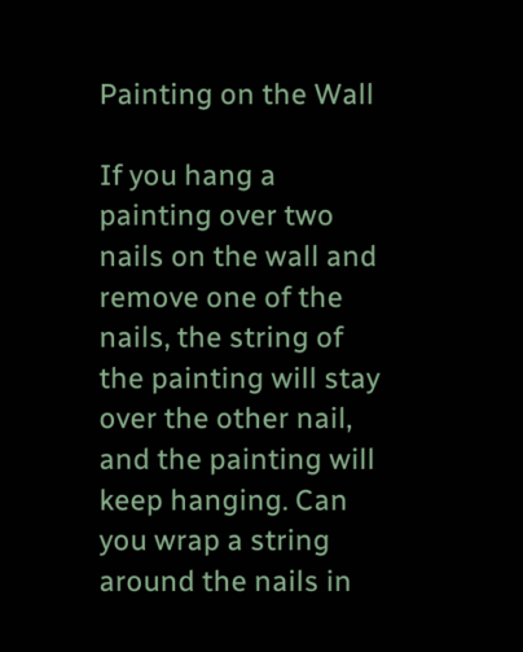Painting on the Wall

If you hang a painting over two nails on the wall and remove one of the nails, the string of the painting will stay over the other nail, and the painting will keep hanging. Can you wrap a string around the nails in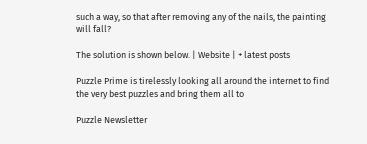such a way, so that after removing any of the nails, the painting will fall?

The solution is shown below. | Website | + latest posts

Puzzle Prime is tirelessly looking all around the internet to find the very best puzzles and bring them all to

Puzzle Newsletter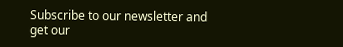Subscribe to our newsletter and get our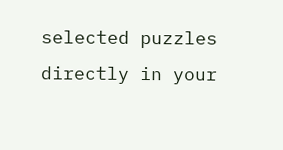selected puzzles directly in your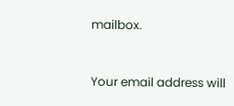mailbox.


Your email address will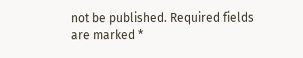not be published. Required fields are marked *